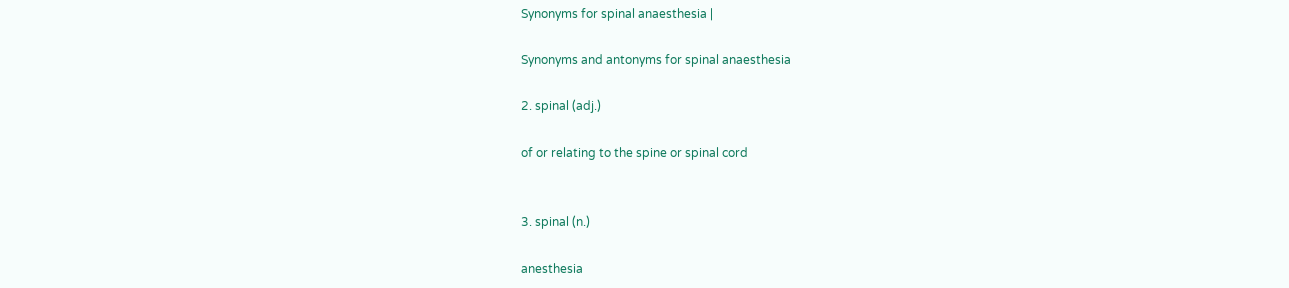Synonyms for spinal anaesthesia |

Synonyms and antonyms for spinal anaesthesia

2. spinal (adj.)

of or relating to the spine or spinal cord


3. spinal (n.)

anesthesia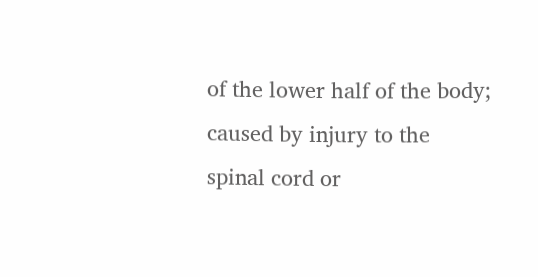of the lower half of the body; caused by injury to the spinal cord or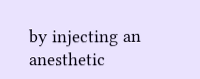by injecting an anesthetic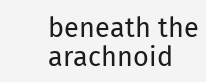beneath the arachnoid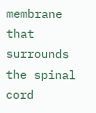membrane that surrounds the spinal cord